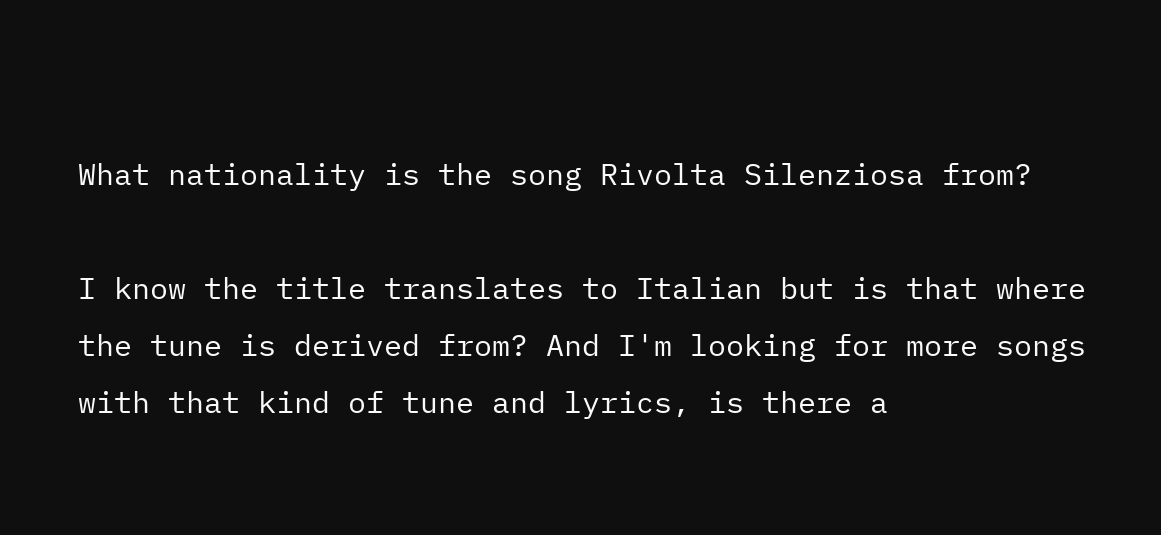What nationality is the song Rivolta Silenziosa from?

I know the title translates to Italian but is that where the tune is derived from? And I'm looking for more songs with that kind of tune and lyrics, is there a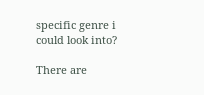specific genre i could look into?

There are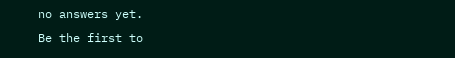no answers yet.
Be the first to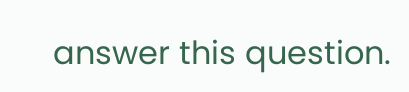answer this question.